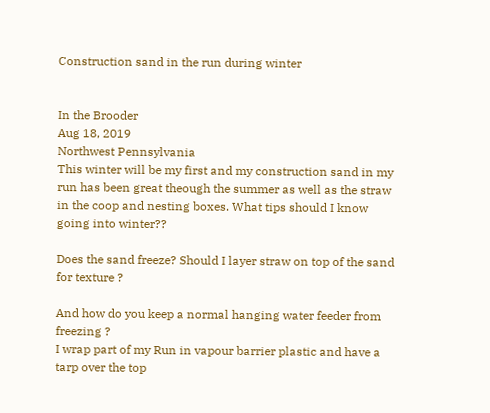Construction sand in the run during winter


In the Brooder
Aug 18, 2019
Northwest Pennsylvania
This winter will be my first and my construction sand in my run has been great theough the summer as well as the straw in the coop and nesting boxes. What tips should I know going into winter??

Does the sand freeze? Should I layer straw on top of the sand for texture ?

And how do you keep a normal hanging water feeder from freezing ?
I wrap part of my Run in vapour barrier plastic and have a tarp over the top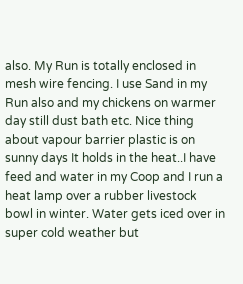also. My Run is totally enclosed in mesh wire fencing. I use Sand in my Run also and my chickens on warmer day still dust bath etc. Nice thing about vapour barrier plastic is on sunny days It holds in the heat..I have feed and water in my Coop and I run a heat lamp over a rubber livestock bowl in winter. Water gets iced over in super cold weather but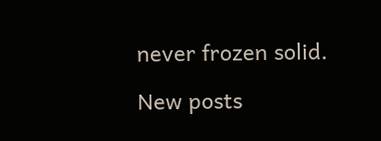never frozen solid.

New posts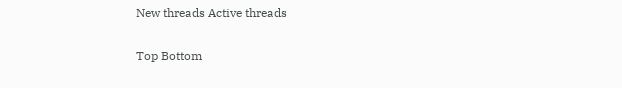New threads Active threads

Top Bottom